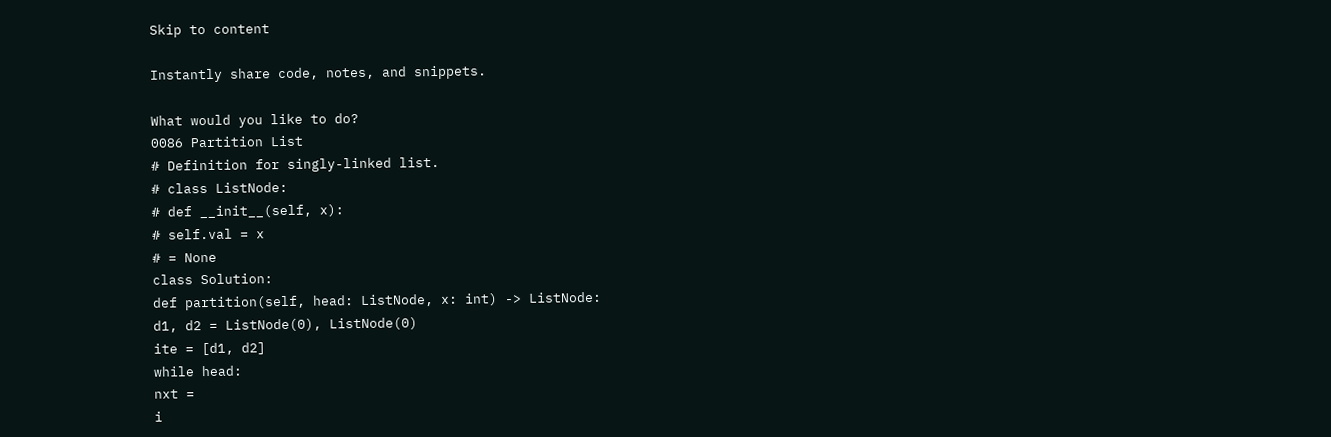Skip to content

Instantly share code, notes, and snippets.

What would you like to do?
0086 Partition List
# Definition for singly-linked list.
# class ListNode:
# def __init__(self, x):
# self.val = x
# = None
class Solution:
def partition(self, head: ListNode, x: int) -> ListNode:
d1, d2 = ListNode(0), ListNode(0)
ite = [d1, d2]
while head:
nxt =
i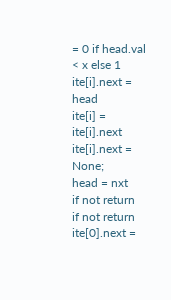= 0 if head.val < x else 1
ite[i].next = head
ite[i] = ite[i].next
ite[i].next = None;
head = nxt
if not return
if not return
ite[0].next =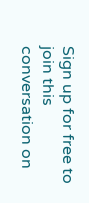Sign up for free to join this conversation on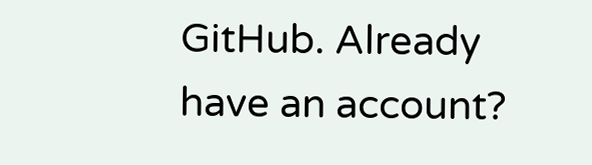GitHub. Already have an account?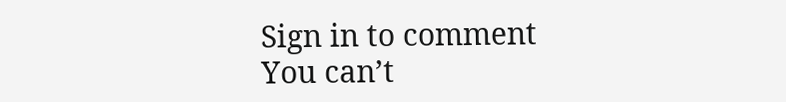Sign in to comment
You can’t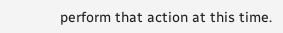perform that action at this time.